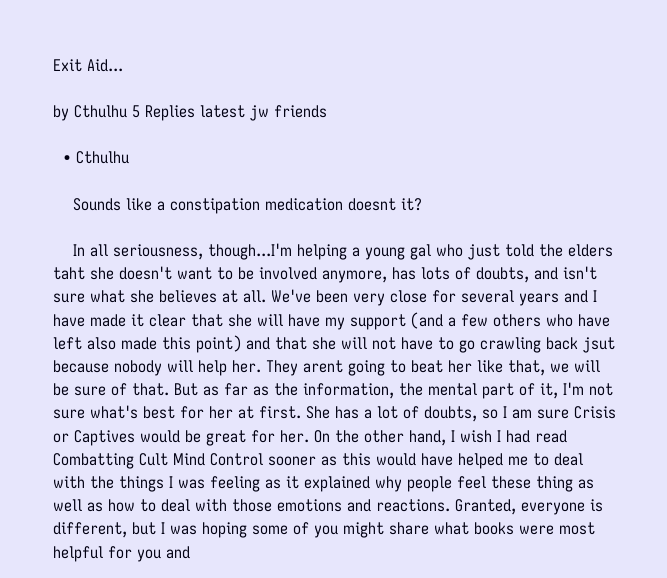Exit Aid...

by Cthulhu 5 Replies latest jw friends

  • Cthulhu

    Sounds like a constipation medication doesnt it?

    In all seriousness, though...I'm helping a young gal who just told the elders taht she doesn't want to be involved anymore, has lots of doubts, and isn't sure what she believes at all. We've been very close for several years and I have made it clear that she will have my support (and a few others who have left also made this point) and that she will not have to go crawling back jsut because nobody will help her. They arent going to beat her like that, we will be sure of that. But as far as the information, the mental part of it, I'm not sure what's best for her at first. She has a lot of doubts, so I am sure Crisis or Captives would be great for her. On the other hand, I wish I had read Combatting Cult Mind Control sooner as this would have helped me to deal with the things I was feeling as it explained why people feel these thing as well as how to deal with those emotions and reactions. Granted, everyone is different, but I was hoping some of you might share what books were most helpful for you and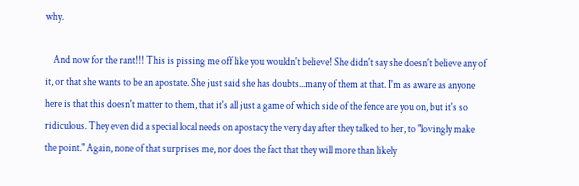why.

    And now for the rant!!! This is pissing me off like you wouldn't believe! She didn't say she doesn't believe any of it, or that she wants to be an apostate. She just said she has doubts...many of them at that. I'm as aware as anyone here is that this doesn't matter to them, that it's all just a game of which side of the fence are you on, but it's so ridiculous. They even did a special local needs on apostacy the very day after they talked to her, to "lovingly make the point." Again, none of that surprises me, nor does the fact that they will more than likely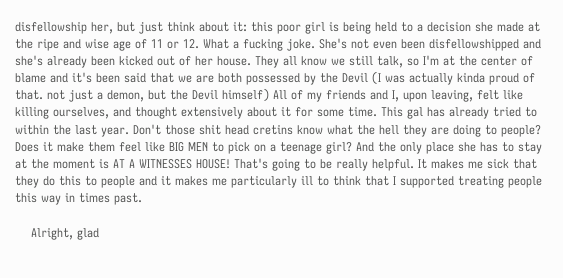disfellowship her, but just think about it: this poor girl is being held to a decision she made at the ripe and wise age of 11 or 12. What a fucking joke. She's not even been disfellowshipped and she's already been kicked out of her house. They all know we still talk, so I'm at the center of blame and it's been said that we are both possessed by the Devil (I was actually kinda proud of that. not just a demon, but the Devil himself) All of my friends and I, upon leaving, felt like killing ourselves, and thought extensively about it for some time. This gal has already tried to within the last year. Don't those shit head cretins know what the hell they are doing to people? Does it make them feel like BIG MEN to pick on a teenage girl? And the only place she has to stay at the moment is AT A WITNESSES HOUSE! That's going to be really helpful. It makes me sick that they do this to people and it makes me particularly ill to think that I supported treating people this way in times past.

    Alright, glad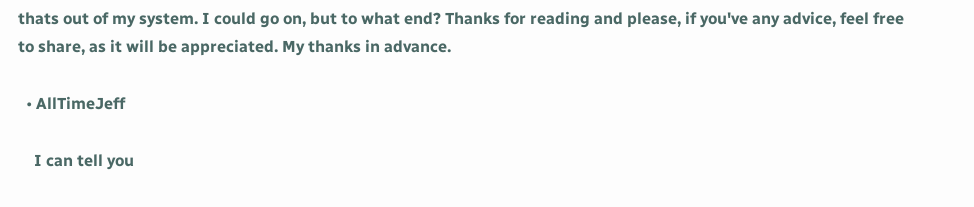thats out of my system. I could go on, but to what end? Thanks for reading and please, if you've any advice, feel free to share, as it will be appreciated. My thanks in advance.

  • AllTimeJeff

    I can tell you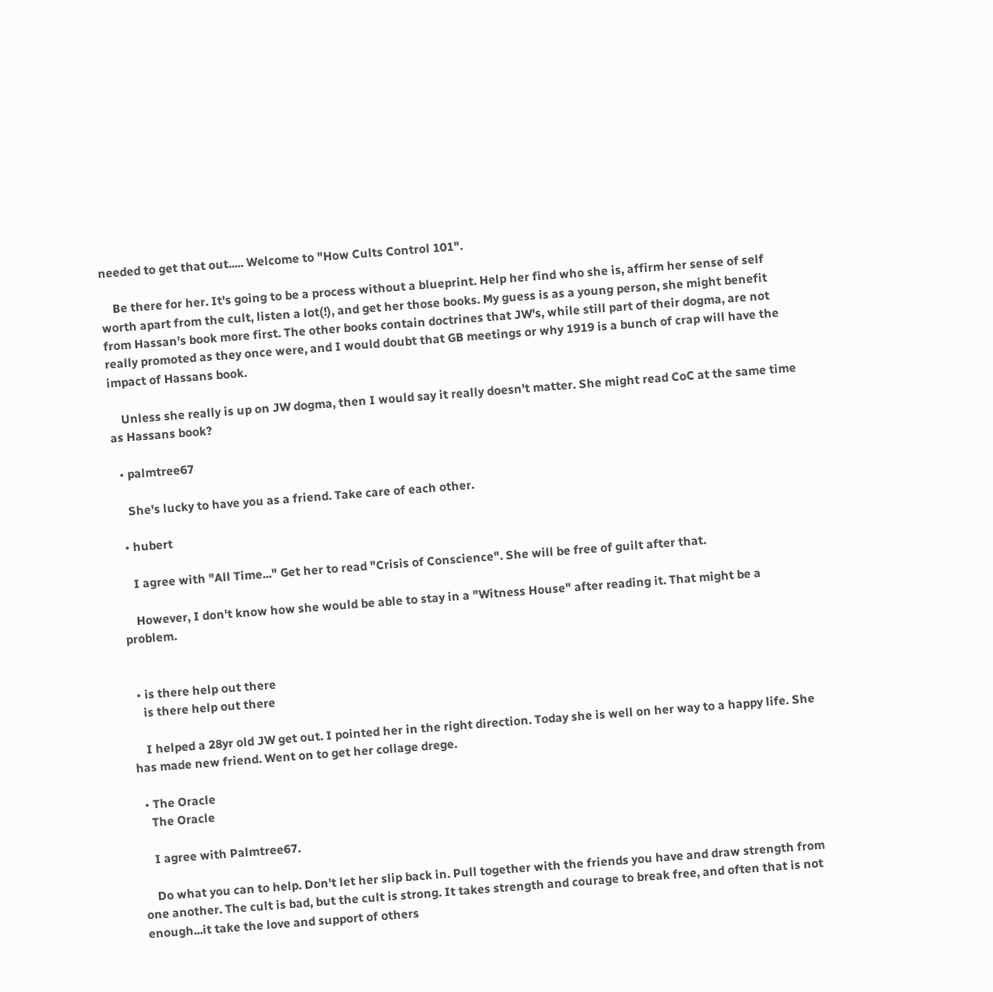needed to get that out..... Welcome to "How Cults Control 101".

    Be there for her. It's going to be a process without a blueprint. Help her find who she is, affirm her sense of self worth apart from the cult, listen a lot(!), and get her those books. My guess is as a young person, she might benefit from Hassan's book more first. The other books contain doctrines that JW's, while still part of their dogma, are not really promoted as they once were, and I would doubt that GB meetings or why 1919 is a bunch of crap will have the impact of Hassans book.

    Unless she really is up on JW dogma, then I would say it really doesn't matter. She might read CoC at the same time as Hassans book?

  • palmtree67

    She's lucky to have you as a friend. Take care of each other.

  • hubert

    I agree with "All Time..." Get her to read "Crisis of Conscience". She will be free of guilt after that.

    However, I don't know how she would be able to stay in a "Witness House" after reading it. That might be a problem.


  • is there help out there
    is there help out there

    I helped a 28yr old JW get out. I pointed her in the right direction. Today she is well on her way to a happy life. She has made new friend. Went on to get her collage drege.

  • The Oracle
    The Oracle

    I agree with Palmtree67.

    Do what you can to help. Don't let her slip back in. Pull together with the friends you have and draw strength from one another. The cult is bad, but the cult is strong. It takes strength and courage to break free, and often that is not enough...it take the love and support of others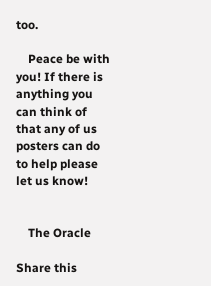too.

    Peace be with you! If there is anything you can think of that any of us posters can do to help please let us know!


    The Oracle

Share this